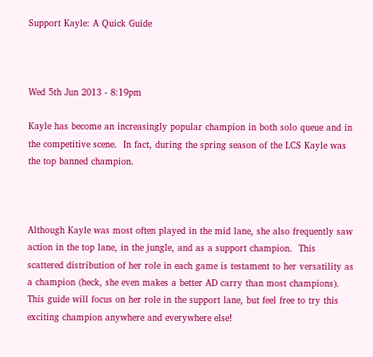Support Kayle: A Quick Guide



Wed 5th Jun 2013 - 8:19pm

Kayle has become an increasingly popular champion in both solo queue and in the competitive scene.  In fact, during the spring season of the LCS Kayle was the top banned champion.



Although Kayle was most often played in the mid lane, she also frequently saw action in the top lane, in the jungle, and as a support champion.  This scattered distribution of her role in each game is testament to her versatility as a champion (heck, she even makes a better AD carry than most champions).  This guide will focus on her role in the support lane, but feel free to try this exciting champion anywhere and everywhere else!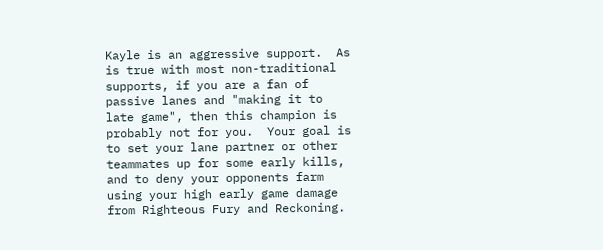Kayle is an aggressive support.  As is true with most non-traditional supports, if you are a fan of passive lanes and "making it to late game", then this champion is probably not for you.  Your goal is to set your lane partner or other teammates up for some early kills, and to deny your opponents farm using your high early game damage from Righteous Fury and Reckoning.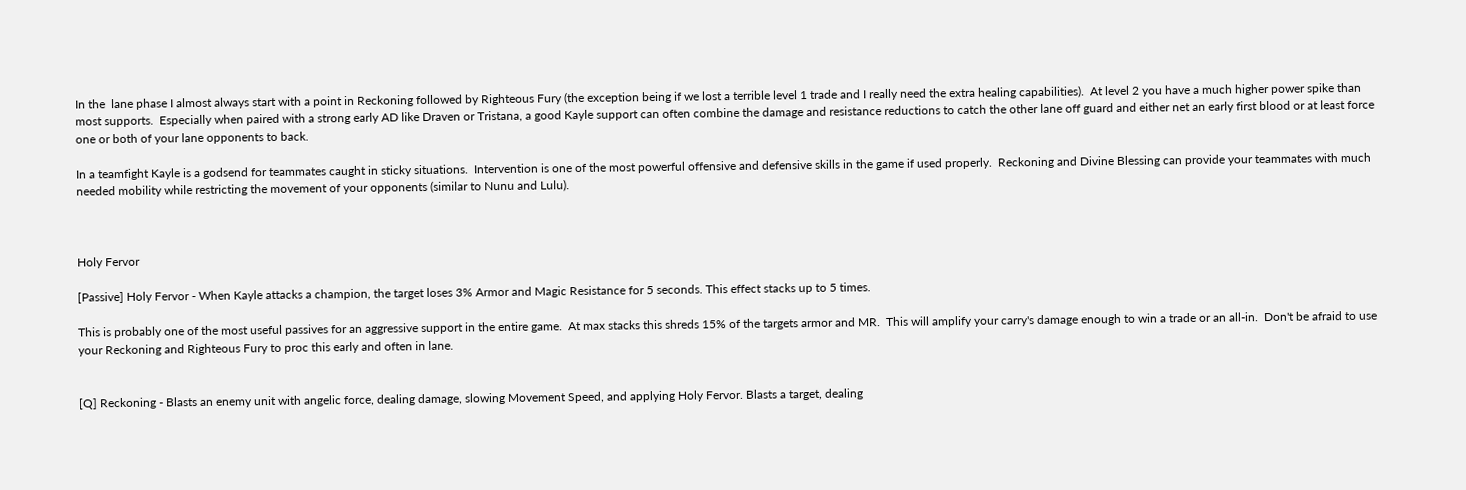In the  lane phase I almost always start with a point in Reckoning followed by Righteous Fury (the exception being if we lost a terrible level 1 trade and I really need the extra healing capabilities).  At level 2 you have a much higher power spike than most supports.  Especially when paired with a strong early AD like Draven or Tristana, a good Kayle support can often combine the damage and resistance reductions to catch the other lane off guard and either net an early first blood or at least force one or both of your lane opponents to back.

In a teamfight Kayle is a godsend for teammates caught in sticky situations.  Intervention is one of the most powerful offensive and defensive skills in the game if used properly.  Reckoning and Divine Blessing can provide your teammates with much needed mobility while restricting the movement of your opponents (similar to Nunu and Lulu).



Holy Fervor

[Passive] Holy Fervor - When Kayle attacks a champion, the target loses 3% Armor and Magic Resistance for 5 seconds. This effect stacks up to 5 times.

This is probably one of the most useful passives for an aggressive support in the entire game.  At max stacks this shreds 15% of the targets armor and MR.  This will amplify your carry's damage enough to win a trade or an all-in.  Don't be afraid to use your Reckoning and Righteous Fury to proc this early and often in lane.


[Q] Reckoning - Blasts an enemy unit with angelic force, dealing damage, slowing Movement Speed, and applying Holy Fervor. Blasts a target, dealing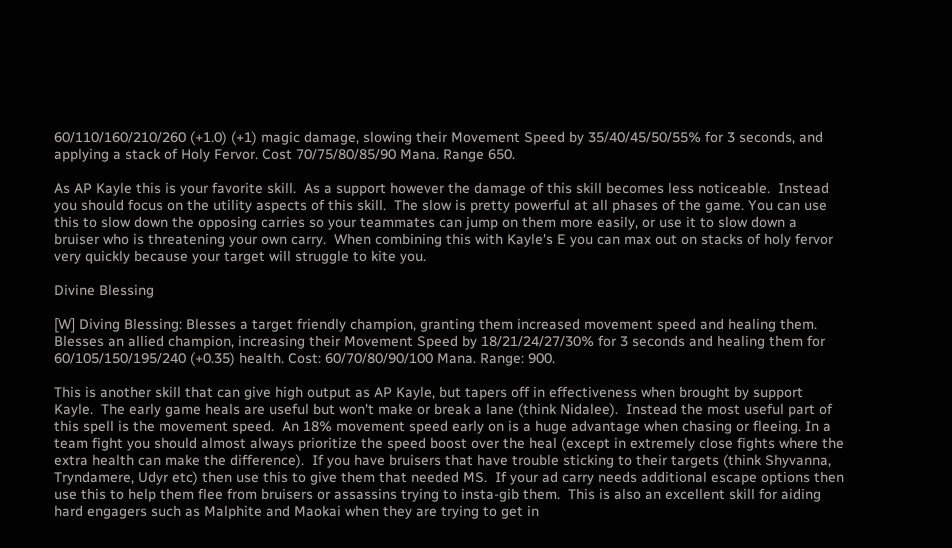60/110/160/210/260 (+1.0) (+1) magic damage, slowing their Movement Speed by 35/40/45/50/55% for 3 seconds, and applying a stack of Holy Fervor. Cost 70/75/80/85/90 Mana. Range 650.

As AP Kayle this is your favorite skill.  As a support however the damage of this skill becomes less noticeable.  Instead you should focus on the utility aspects of this skill.  The slow is pretty powerful at all phases of the game. You can use this to slow down the opposing carries so your teammates can jump on them more easily, or use it to slow down a bruiser who is threatening your own carry.  When combining this with Kayle's E you can max out on stacks of holy fervor very quickly because your target will struggle to kite you.

Divine Blessing

[W] Diving Blessing: Blesses a target friendly champion, granting them increased movement speed and healing them. Blesses an allied champion, increasing their Movement Speed by 18/21/24/27/30% for 3 seconds and healing them for 60/105/150/195/240 (+0.35) health. Cost: 60/70/80/90/100 Mana. Range: 900.

This is another skill that can give high output as AP Kayle, but tapers off in effectiveness when brought by support Kayle.  The early game heals are useful but won't make or break a lane (think Nidalee).  Instead the most useful part of this spell is the movement speed.  An 18% movement speed early on is a huge advantage when chasing or fleeing. In a team fight you should almost always prioritize the speed boost over the heal (except in extremely close fights where the extra health can make the difference).  If you have bruisers that have trouble sticking to their targets (think Shyvanna, Tryndamere, Udyr etc) then use this to give them that needed MS.  If your ad carry needs additional escape options then use this to help them flee from bruisers or assassins trying to insta-gib them.  This is also an excellent skill for aiding hard engagers such as Malphite and Maokai when they are trying to get in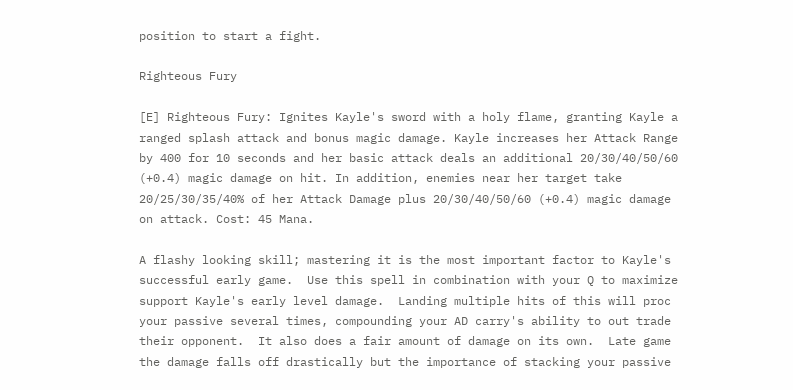position to start a fight.

Righteous Fury

[E] Righteous Fury: Ignites Kayle's sword with a holy flame, granting Kayle a ranged splash attack and bonus magic damage. Kayle increases her Attack Range by 400 for 10 seconds and her basic attack deals an additional 20/30/40/50/60 (+0.4) magic damage on hit. In addition, enemies near her target take 20/25/30/35/40% of her Attack Damage plus 20/30/40/50/60 (+0.4) magic damage on attack. Cost: 45 Mana.

A flashy looking skill; mastering it is the most important factor to Kayle's successful early game.  Use this spell in combination with your Q to maximize support Kayle's early level damage.  Landing multiple hits of this will proc your passive several times, compounding your AD carry's ability to out trade their opponent.  It also does a fair amount of damage on its own.  Late game the damage falls off drastically but the importance of stacking your passive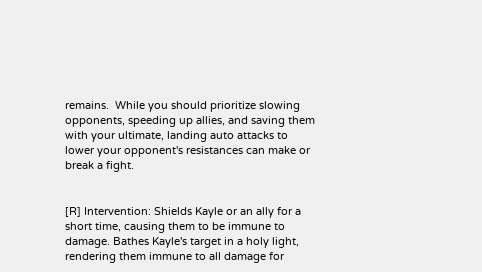remains.  While you should prioritize slowing opponents, speeding up allies, and saving them with your ultimate, landing auto attacks to lower your opponent's resistances can make or break a fight.


[R] Intervention: Shields Kayle or an ally for a short time, causing them to be immune to damage. Bathes Kayle's target in a holy light, rendering them immune to all damage for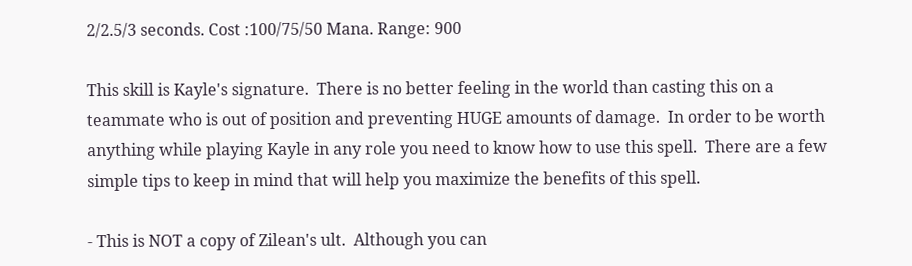2/2.5/3 seconds. Cost :100/75/50 Mana. Range: 900

This skill is Kayle's signature.  There is no better feeling in the world than casting this on a teammate who is out of position and preventing HUGE amounts of damage.  In order to be worth anything while playing Kayle in any role you need to know how to use this spell.  There are a few simple tips to keep in mind that will help you maximize the benefits of this spell.

- This is NOT a copy of Zilean's ult.  Although you can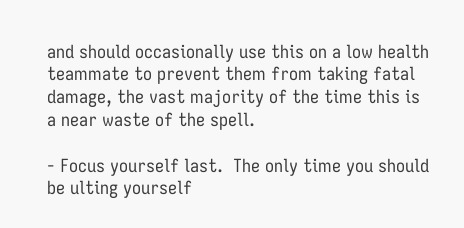and should occasionally use this on a low health teammate to prevent them from taking fatal damage, the vast majority of the time this is a near waste of the spell.

- Focus yourself last.  The only time you should be ulting yourself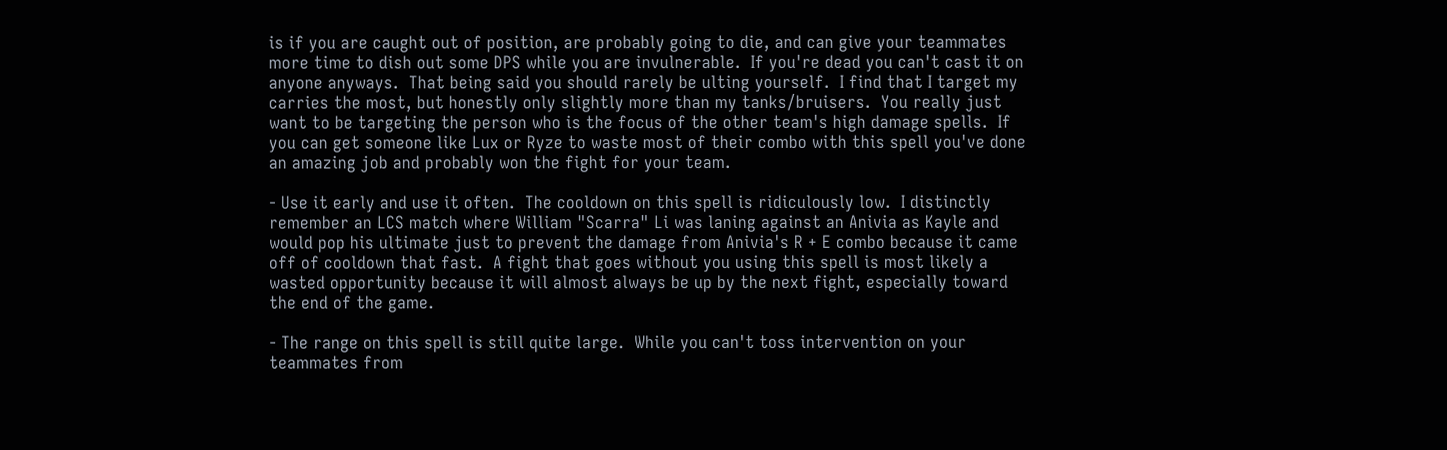is if you are caught out of position, are probably going to die, and can give your teammates more time to dish out some DPS while you are invulnerable.  If you're dead you can't cast it on anyone anyways.  That being said you should rarely be ulting yourself.  I find that I target my carries the most, but honestly only slightly more than my tanks/bruisers.  You really just want to be targeting the person who is the focus of the other team's high damage spells.  If you can get someone like Lux or Ryze to waste most of their combo with this spell you've done an amazing job and probably won the fight for your team.

- Use it early and use it often.  The cooldown on this spell is ridiculously low.  I distinctly remember an LCS match where William "Scarra" Li was laning against an Anivia as Kayle and would pop his ultimate just to prevent the damage from Anivia's R + E combo because it came off of cooldown that fast.  A fight that goes without you using this spell is most likely a wasted opportunity because it will almost always be up by the next fight, especially toward the end of the game.

- The range on this spell is still quite large.  While you can't toss intervention on your teammates from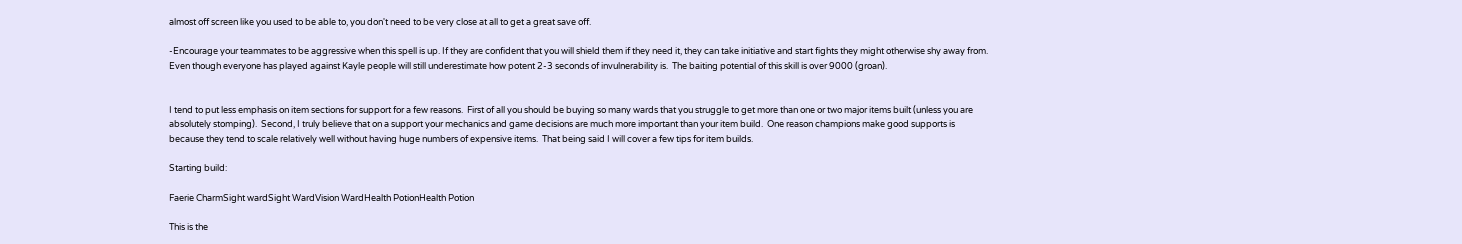almost off screen like you used to be able to, you don't need to be very close at all to get a great save off.

-Encourage your teammates to be aggressive when this spell is up. If they are confident that you will shield them if they need it, they can take initiative and start fights they might otherwise shy away from.  Even though everyone has played against Kayle people will still underestimate how potent 2-3 seconds of invulnerability is.  The baiting potential of this skill is over 9000 (groan).


I tend to put less emphasis on item sections for support for a few reasons.  First of all you should be buying so many wards that you struggle to get more than one or two major items built (unless you are absolutely stomping).  Second, I truly believe that on a support your mechanics and game decisions are much more important than your item build.  One reason champions make good supports is because they tend to scale relatively well without having huge numbers of expensive items.  That being said I will cover a few tips for item builds.

Starting build:

Faerie CharmSight wardSight WardVision WardHealth PotionHealth Potion

This is the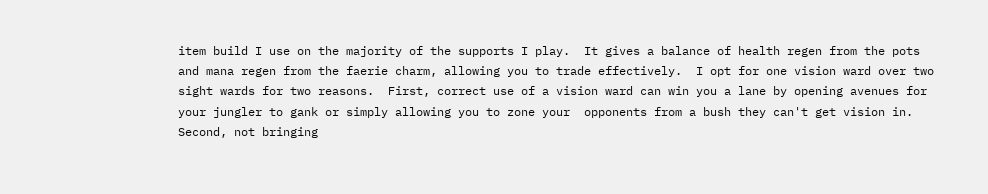item build I use on the majority of the supports I play.  It gives a balance of health regen from the pots and mana regen from the faerie charm, allowing you to trade effectively.  I opt for one vision ward over two sight wards for two reasons.  First, correct use of a vision ward can win you a lane by opening avenues for your jungler to gank or simply allowing you to zone your  opponents from a bush they can't get vision in.  Second, not bringing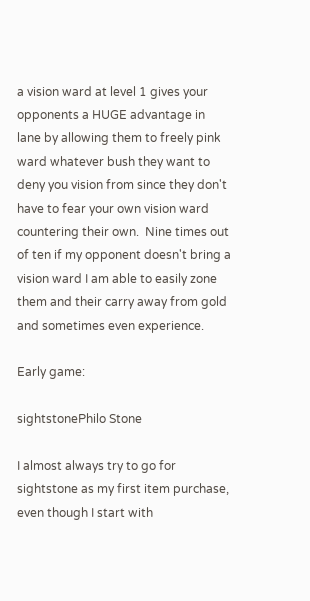a vision ward at level 1 gives your opponents a HUGE advantage in lane by allowing them to freely pink ward whatever bush they want to deny you vision from since they don't have to fear your own vision ward countering their own.  Nine times out of ten if my opponent doesn't bring a vision ward I am able to easily zone them and their carry away from gold and sometimes even experience.

Early game:

sightstonePhilo Stone

I almost always try to go for sightstone as my first item purchase, even though I start with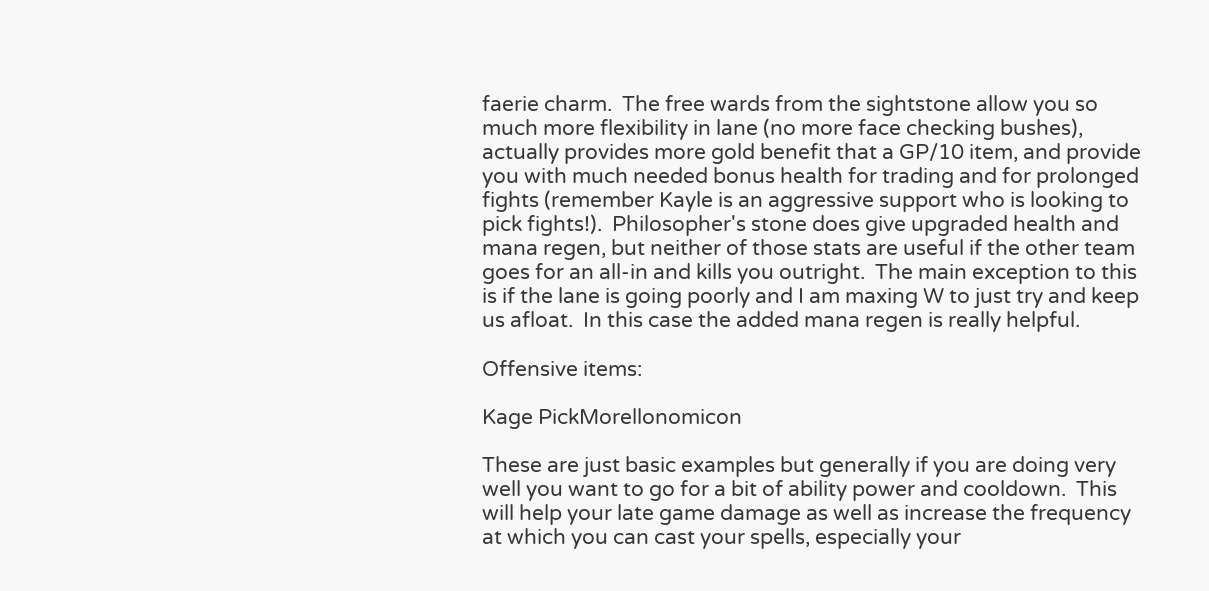faerie charm.  The free wards from the sightstone allow you so much more flexibility in lane (no more face checking bushes), actually provides more gold benefit that a GP/10 item, and provide you with much needed bonus health for trading and for prolonged fights (remember Kayle is an aggressive support who is looking to pick fights!).  Philosopher's stone does give upgraded health and mana regen, but neither of those stats are useful if the other team goes for an all-in and kills you outright.  The main exception to this is if the lane is going poorly and I am maxing W to just try and keep us afloat.  In this case the added mana regen is really helpful.

Offensive items:

Kage PickMorellonomicon

These are just basic examples but generally if you are doing very well you want to go for a bit of ability power and cooldown.  This will help your late game damage as well as increase the frequency at which you can cast your spells, especially your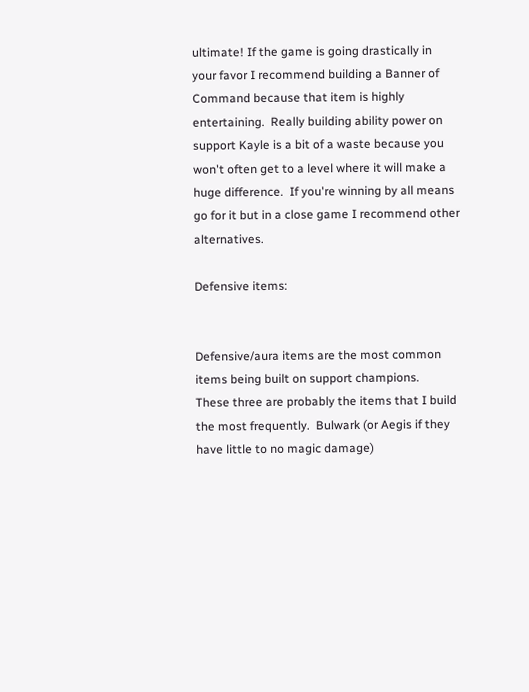ultimate! If the game is going drastically in your favor I recommend building a Banner of Command because that item is highly entertaining.  Really building ability power on support Kayle is a bit of a waste because you won't often get to a level where it will make a huge difference.  If you're winning by all means go for it but in a close game I recommend other alternatives.

Defensive items:


Defensive/aura items are the most common items being built on support champions.   These three are probably the items that I build the most frequently.  Bulwark (or Aegis if they have little to no magic damage)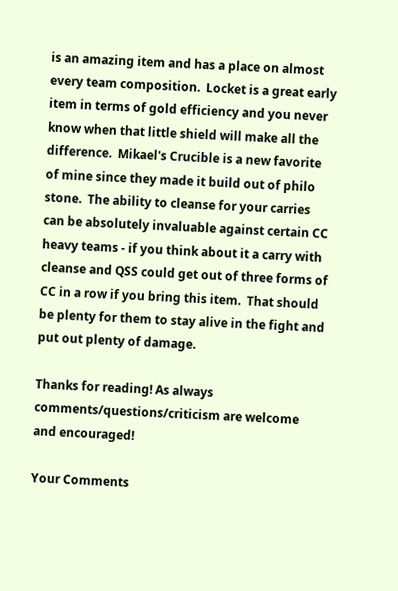is an amazing item and has a place on almost every team composition.  Locket is a great early item in terms of gold efficiency and you never know when that little shield will make all the difference.  Mikael's Crucible is a new favorite of mine since they made it build out of philo stone.  The ability to cleanse for your carries can be absolutely invaluable against certain CC heavy teams - if you think about it a carry with cleanse and QSS could get out of three forms of CC in a row if you bring this item.  That should be plenty for them to stay alive in the fight and put out plenty of damage.

Thanks for reading! As always comments/questions/criticism are welcome and encouraged!

Your Comments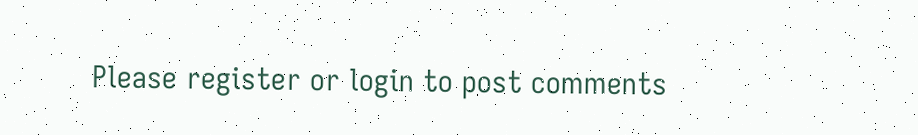Please register or login to post comments